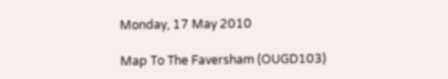Monday, 17 May 2010

Map To The Faversham (OUGD103)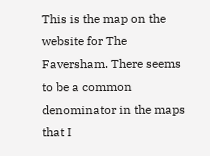This is the map on the website for The Faversham. There seems to be a common denominator in the maps that I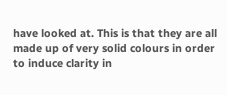have looked at. This is that they are all made up of very solid colours in order to induce clarity in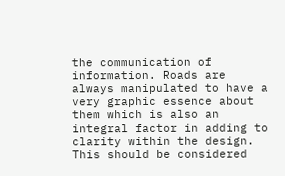the communication of information. Roads are always manipulated to have a very graphic essence about them which is also an integral factor in adding to clarity within the design. This should be considered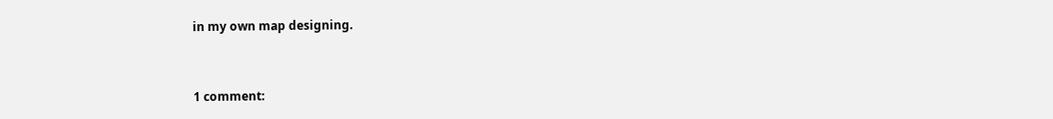in my own map designing.


1 comment: